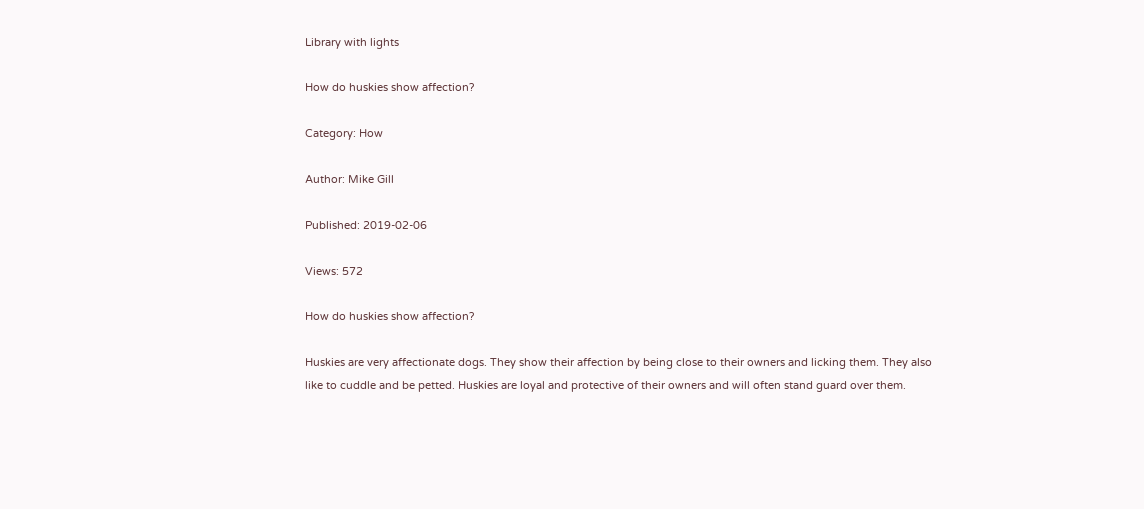Library with lights

How do huskies show affection?

Category: How

Author: Mike Gill

Published: 2019-02-06

Views: 572

How do huskies show affection?

Huskies are very affectionate dogs. They show their affection by being close to their owners and licking them. They also like to cuddle and be petted. Huskies are loyal and protective of their owners and will often stand guard over them.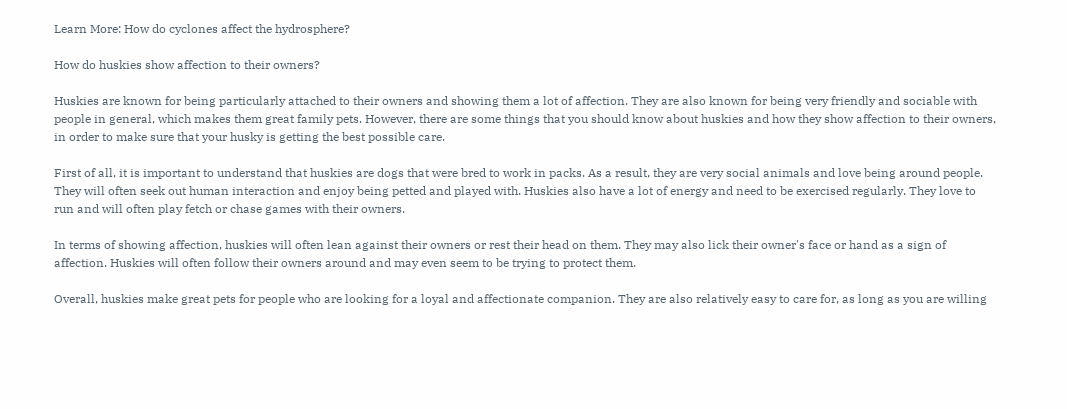Learn More: How do cyclones affect the hydrosphere?

How do huskies show affection to their owners?

Huskies are known for being particularly attached to their owners and showing them a lot of affection. They are also known for being very friendly and sociable with people in general, which makes them great family pets. However, there are some things that you should know about huskies and how they show affection to their owners, in order to make sure that your husky is getting the best possible care.

First of all, it is important to understand that huskies are dogs that were bred to work in packs. As a result, they are very social animals and love being around people. They will often seek out human interaction and enjoy being petted and played with. Huskies also have a lot of energy and need to be exercised regularly. They love to run and will often play fetch or chase games with their owners.

In terms of showing affection, huskies will often lean against their owners or rest their head on them. They may also lick their owner's face or hand as a sign of affection. Huskies will often follow their owners around and may even seem to be trying to protect them.

Overall, huskies make great pets for people who are looking for a loyal and affectionate companion. They are also relatively easy to care for, as long as you are willing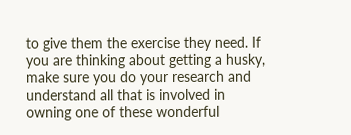to give them the exercise they need. If you are thinking about getting a husky, make sure you do your research and understand all that is involved in owning one of these wonderful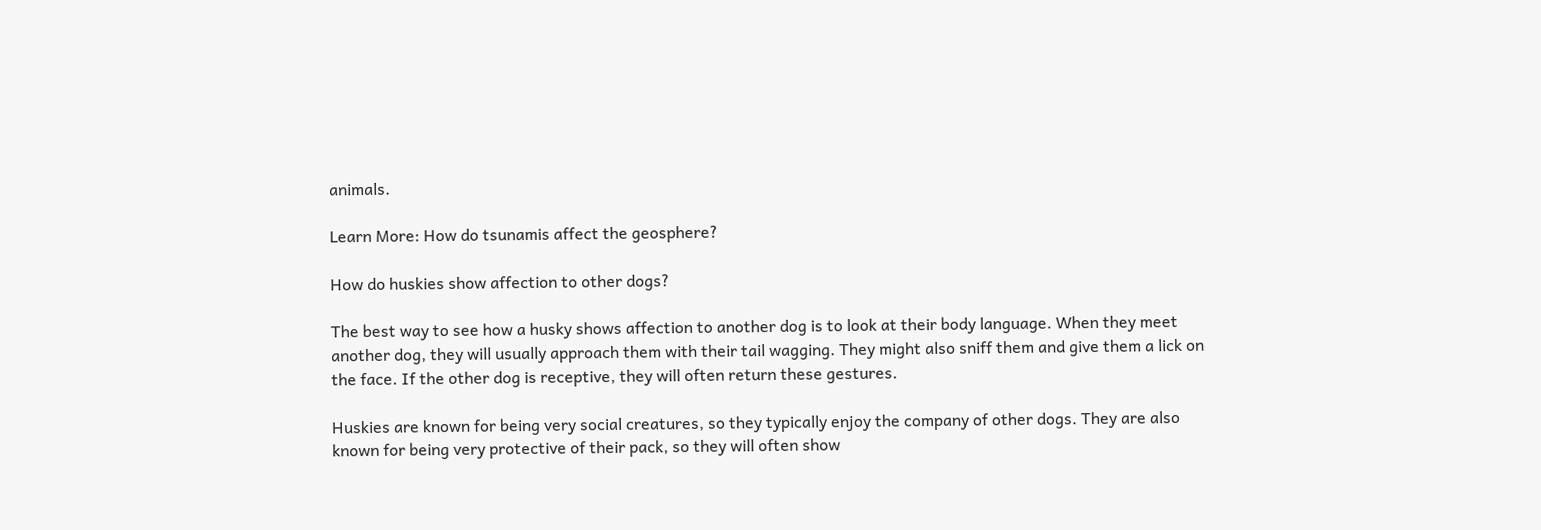animals.

Learn More: How do tsunamis affect the geosphere?

How do huskies show affection to other dogs?

The best way to see how a husky shows affection to another dog is to look at their body language. When they meet another dog, they will usually approach them with their tail wagging. They might also sniff them and give them a lick on the face. If the other dog is receptive, they will often return these gestures.

Huskies are known for being very social creatures, so they typically enjoy the company of other dogs. They are also known for being very protective of their pack, so they will often show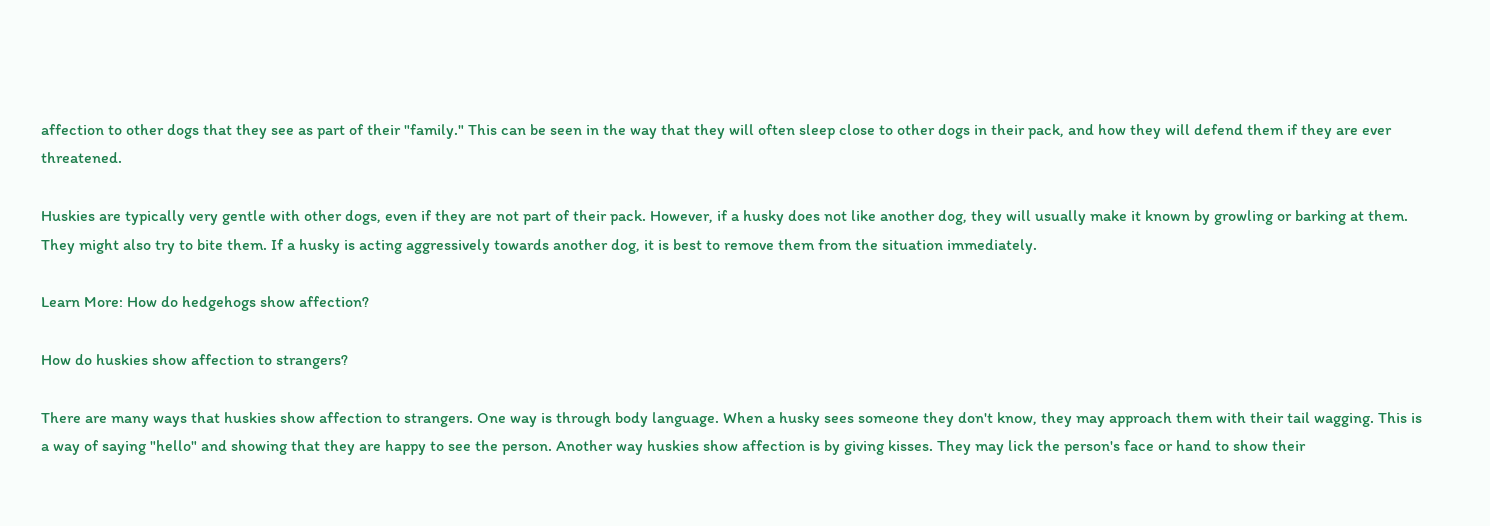affection to other dogs that they see as part of their "family." This can be seen in the way that they will often sleep close to other dogs in their pack, and how they will defend them if they are ever threatened.

Huskies are typically very gentle with other dogs, even if they are not part of their pack. However, if a husky does not like another dog, they will usually make it known by growling or barking at them. They might also try to bite them. If a husky is acting aggressively towards another dog, it is best to remove them from the situation immediately.

Learn More: How do hedgehogs show affection?

How do huskies show affection to strangers?

There are many ways that huskies show affection to strangers. One way is through body language. When a husky sees someone they don't know, they may approach them with their tail wagging. This is a way of saying "hello" and showing that they are happy to see the person. Another way huskies show affection is by giving kisses. They may lick the person's face or hand to show their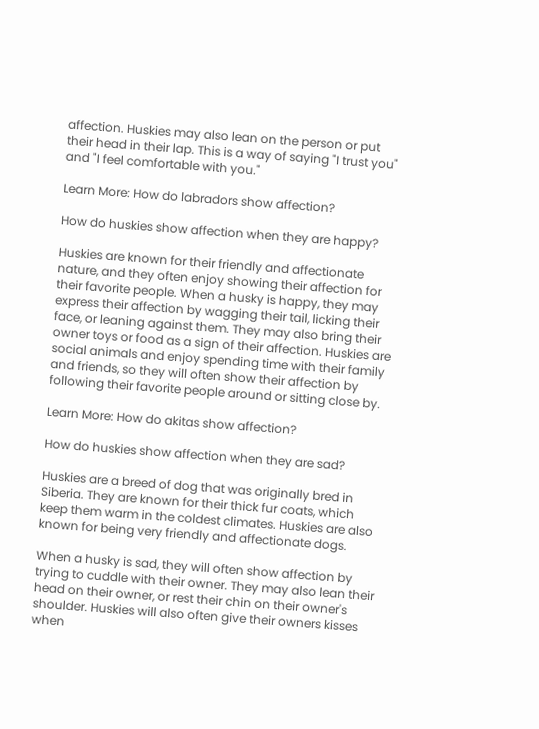affection. Huskies may also lean on the person or put their head in their lap. This is a way of saying "I trust you" and "I feel comfortable with you."

Learn More: How do labradors show affection?

How do huskies show affection when they are happy?

Huskies are known for their friendly and affectionate nature, and they often enjoy showing their affection for their favorite people. When a husky is happy, they may express their affection by wagging their tail, licking their face, or leaning against them. They may also bring their owner toys or food as a sign of their affection. Huskies are social animals and enjoy spending time with their family and friends, so they will often show their affection by following their favorite people around or sitting close by.

Learn More: How do akitas show affection?

How do huskies show affection when they are sad?

Huskies are a breed of dog that was originally bred in Siberia. They are known for their thick fur coats, which keep them warm in the coldest climates. Huskies are also known for being very friendly and affectionate dogs.

When a husky is sad, they will often show affection by trying to cuddle with their owner. They may also lean their head on their owner, or rest their chin on their owner's shoulder. Huskies will also often give their owners kisses when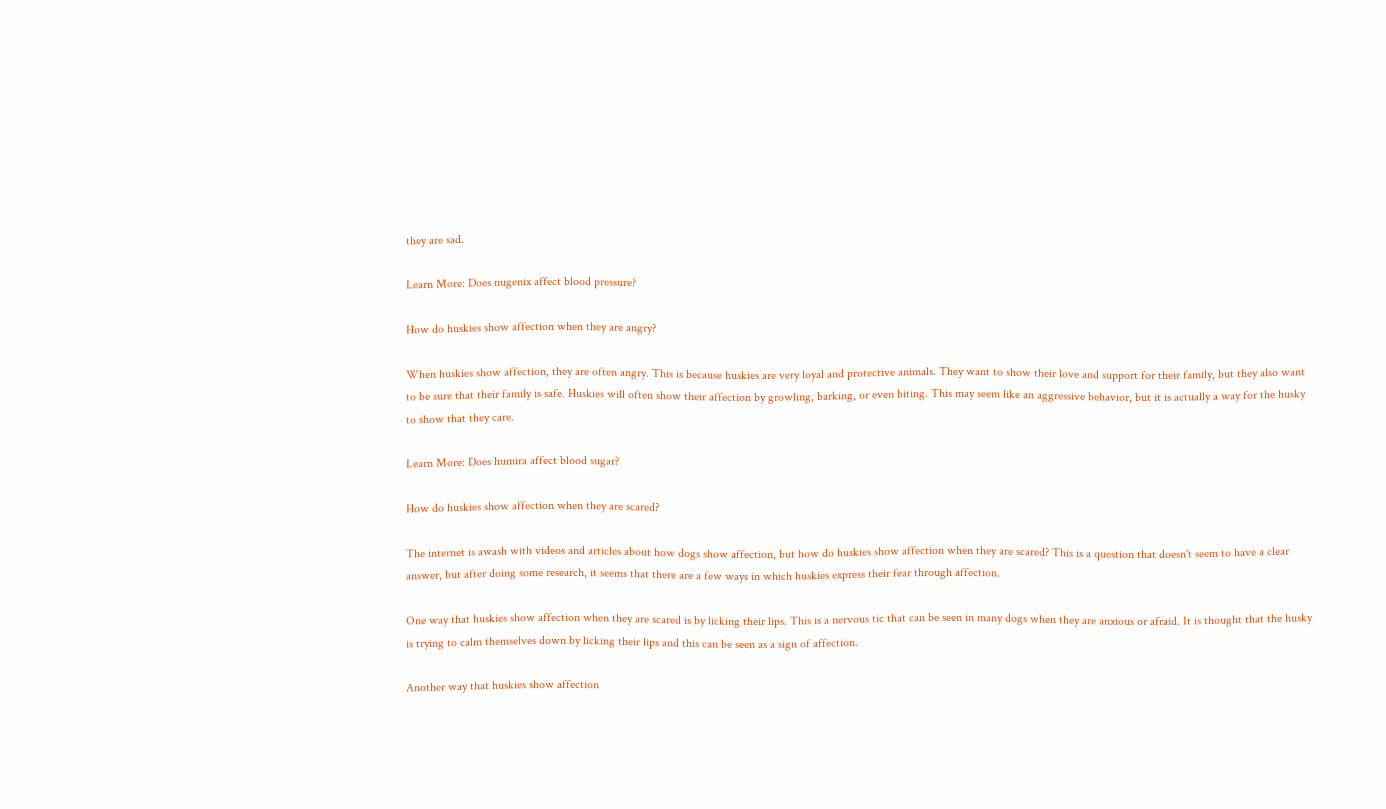they are sad.

Learn More: Does nugenix affect blood pressure?

How do huskies show affection when they are angry?

When huskies show affection, they are often angry. This is because huskies are very loyal and protective animals. They want to show their love and support for their family, but they also want to be sure that their family is safe. Huskies will often show their affection by growling, barking, or even biting. This may seem like an aggressive behavior, but it is actually a way for the husky to show that they care.

Learn More: Does humira affect blood sugar?

How do huskies show affection when they are scared?

The internet is awash with videos and articles about how dogs show affection, but how do huskies show affection when they are scared? This is a question that doesn't seem to have a clear answer, but after doing some research, it seems that there are a few ways in which huskies express their fear through affection.

One way that huskies show affection when they are scared is by licking their lips. This is a nervous tic that can be seen in many dogs when they are anxious or afraid. It is thought that the husky is trying to calm themselves down by licking their lips and this can be seen as a sign of affection.

Another way that huskies show affection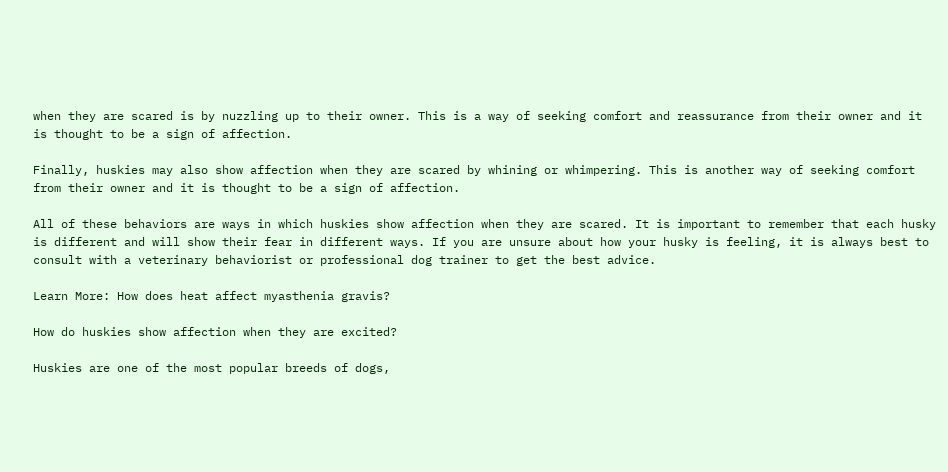when they are scared is by nuzzling up to their owner. This is a way of seeking comfort and reassurance from their owner and it is thought to be a sign of affection.

Finally, huskies may also show affection when they are scared by whining or whimpering. This is another way of seeking comfort from their owner and it is thought to be a sign of affection.

All of these behaviors are ways in which huskies show affection when they are scared. It is important to remember that each husky is different and will show their fear in different ways. If you are unsure about how your husky is feeling, it is always best to consult with a veterinary behaviorist or professional dog trainer to get the best advice.

Learn More: How does heat affect myasthenia gravis?

How do huskies show affection when they are excited?

Huskies are one of the most popular breeds of dogs,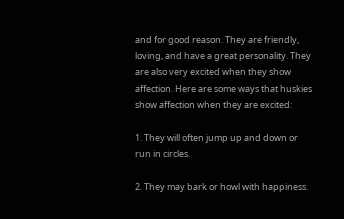and for good reason. They are friendly, loving, and have a great personality. They are also very excited when they show affection. Here are some ways that huskies show affection when they are excited:

1. They will often jump up and down or run in circles.

2. They may bark or howl with happiness.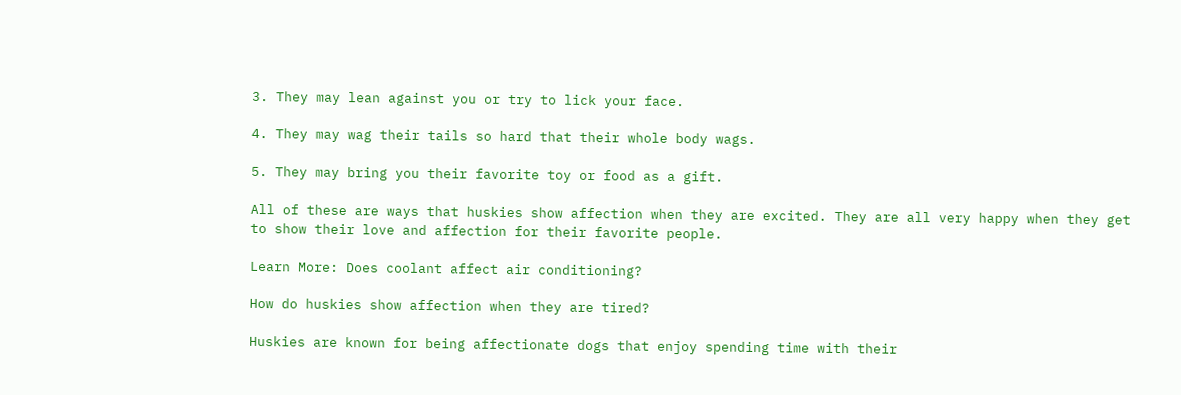3. They may lean against you or try to lick your face.

4. They may wag their tails so hard that their whole body wags.

5. They may bring you their favorite toy or food as a gift.

All of these are ways that huskies show affection when they are excited. They are all very happy when they get to show their love and affection for their favorite people.

Learn More: Does coolant affect air conditioning?

How do huskies show affection when they are tired?

Huskies are known for being affectionate dogs that enjoy spending time with their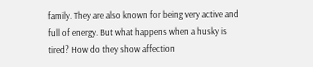family. They are also known for being very active and full of energy. But what happens when a husky is tired? How do they show affection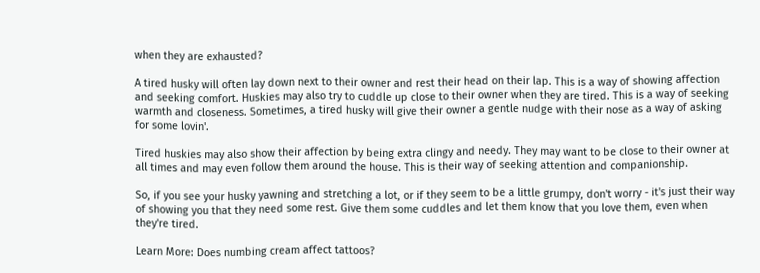when they are exhausted?

A tired husky will often lay down next to their owner and rest their head on their lap. This is a way of showing affection and seeking comfort. Huskies may also try to cuddle up close to their owner when they are tired. This is a way of seeking warmth and closeness. Sometimes, a tired husky will give their owner a gentle nudge with their nose as a way of asking for some lovin'.

Tired huskies may also show their affection by being extra clingy and needy. They may want to be close to their owner at all times and may even follow them around the house. This is their way of seeking attention and companionship.

So, if you see your husky yawning and stretching a lot, or if they seem to be a little grumpy, don't worry - it's just their way of showing you that they need some rest. Give them some cuddles and let them know that you love them, even when they're tired.

Learn More: Does numbing cream affect tattoos?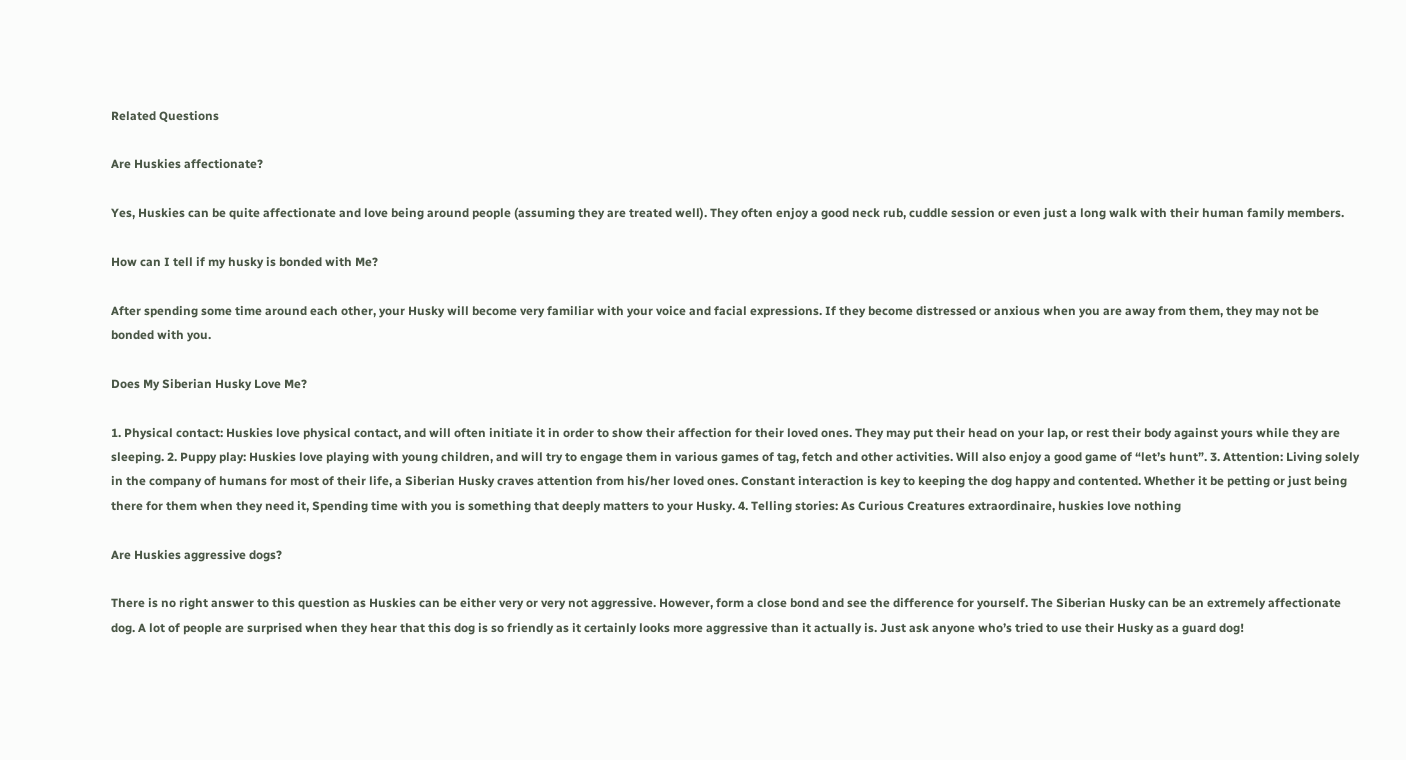Related Questions

Are Huskies affectionate?

Yes, Huskies can be quite affectionate and love being around people (assuming they are treated well). They often enjoy a good neck rub, cuddle session or even just a long walk with their human family members.

How can I tell if my husky is bonded with Me?

After spending some time around each other, your Husky will become very familiar with your voice and facial expressions. If they become distressed or anxious when you are away from them, they may not be bonded with you.

Does My Siberian Husky Love Me?

1. Physical contact: Huskies love physical contact, and will often initiate it in order to show their affection for their loved ones. They may put their head on your lap, or rest their body against yours while they are sleeping. 2. Puppy play: Huskies love playing with young children, and will try to engage them in various games of tag, fetch and other activities. Will also enjoy a good game of “let’s hunt”. 3. Attention: Living solely in the company of humans for most of their life, a Siberian Husky craves attention from his/her loved ones. Constant interaction is key to keeping the dog happy and contented. Whether it be petting or just being there for them when they need it, Spending time with you is something that deeply matters to your Husky. 4. Telling stories: As Curious Creatures extraordinaire, huskies love nothing

Are Huskies aggressive dogs?

There is no right answer to this question as Huskies can be either very or very not aggressive. However, form a close bond and see the difference for yourself. The Siberian Husky can be an extremely affectionate dog. A lot of people are surprised when they hear that this dog is so friendly as it certainly looks more aggressive than it actually is. Just ask anyone who’s tried to use their Husky as a guard dog!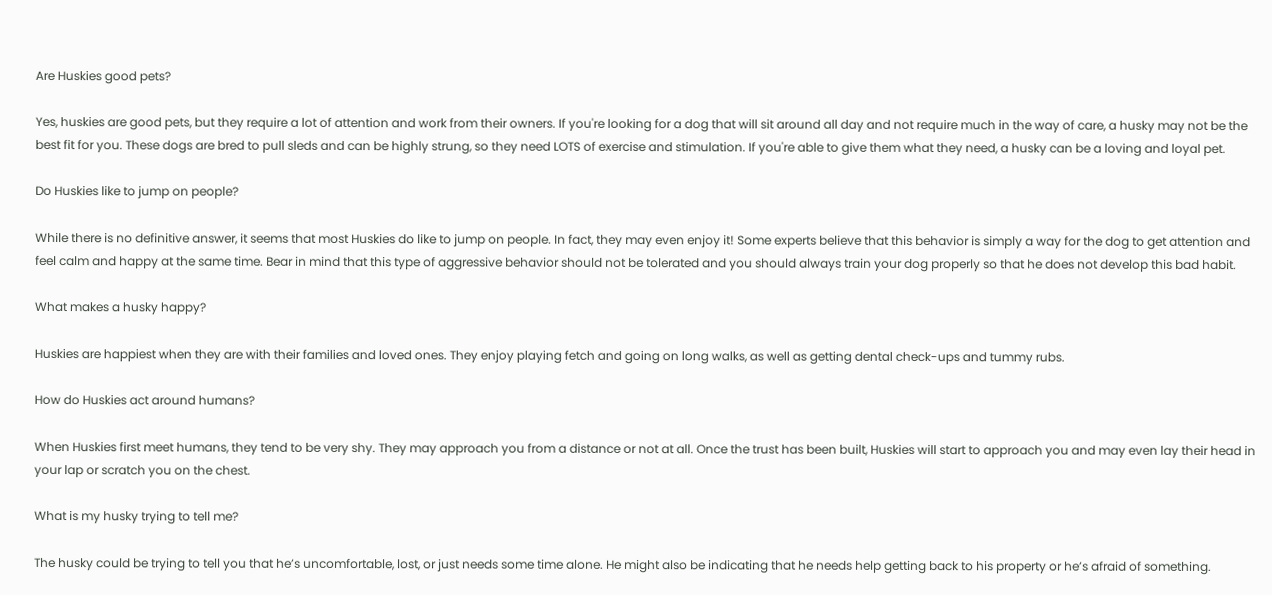Are Huskies good pets?

Yes, huskies are good pets, but they require a lot of attention and work from their owners. If you're looking for a dog that will sit around all day and not require much in the way of care, a husky may not be the best fit for you. These dogs are bred to pull sleds and can be highly strung, so they need LOTS of exercise and stimulation. If you're able to give them what they need, a husky can be a loving and loyal pet.

Do Huskies like to jump on people?

While there is no definitive answer, it seems that most Huskies do like to jump on people. In fact, they may even enjoy it! Some experts believe that this behavior is simply a way for the dog to get attention and feel calm and happy at the same time. Bear in mind that this type of aggressive behavior should not be tolerated and you should always train your dog properly so that he does not develop this bad habit.

What makes a husky happy?

Huskies are happiest when they are with their families and loved ones. They enjoy playing fetch and going on long walks, as well as getting dental check-ups and tummy rubs.

How do Huskies act around humans?

When Huskies first meet humans, they tend to be very shy. They may approach you from a distance or not at all. Once the trust has been built, Huskies will start to approach you and may even lay their head in your lap or scratch you on the chest.

What is my husky trying to tell me?

The husky could be trying to tell you that he’s uncomfortable, lost, or just needs some time alone. He might also be indicating that he needs help getting back to his property or he’s afraid of something.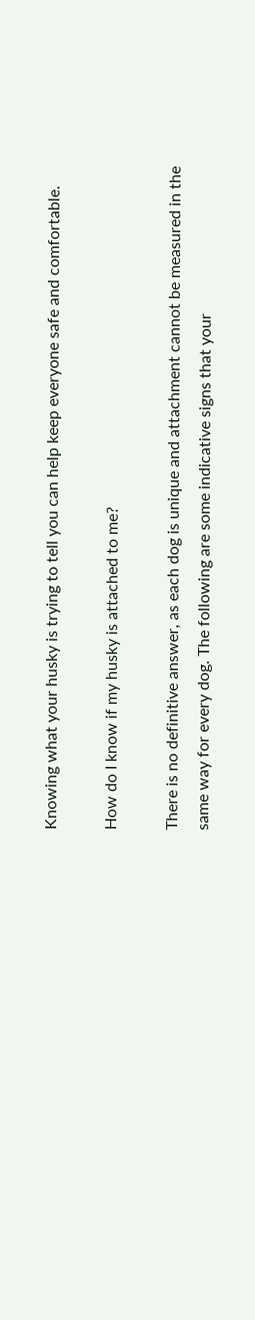Knowing what your husky is trying to tell you can help keep everyone safe and comfortable.

How do I know if my husky is attached to me?

There is no definitive answer, as each dog is unique and attachment cannot be measured in the same way for every dog. The following are some indicative signs that your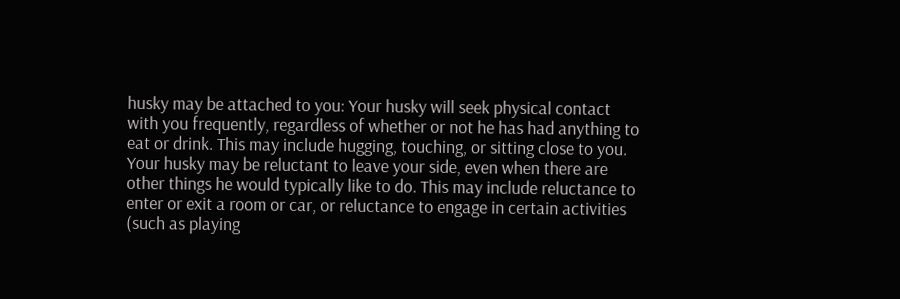husky may be attached to you: Your husky will seek physical contact with you frequently, regardless of whether or not he has had anything to eat or drink. This may include hugging, touching, or sitting close to you. Your husky may be reluctant to leave your side, even when there are other things he would typically like to do. This may include reluctance to enter or exit a room or car, or reluctance to engage in certain activities (such as playing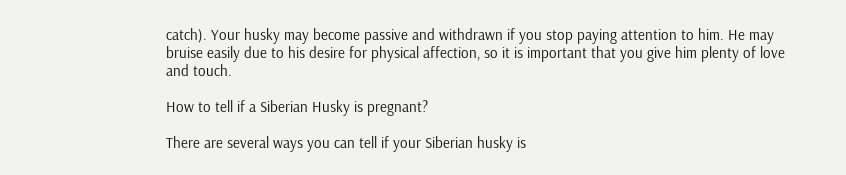catch). Your husky may become passive and withdrawn if you stop paying attention to him. He may bruise easily due to his desire for physical affection, so it is important that you give him plenty of love and touch.

How to tell if a Siberian Husky is pregnant?

There are several ways you can tell if your Siberian husky is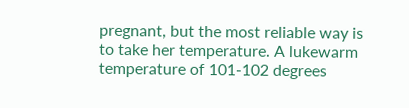pregnant, but the most reliable way is to take her temperature. A lukewarm temperature of 101-102 degrees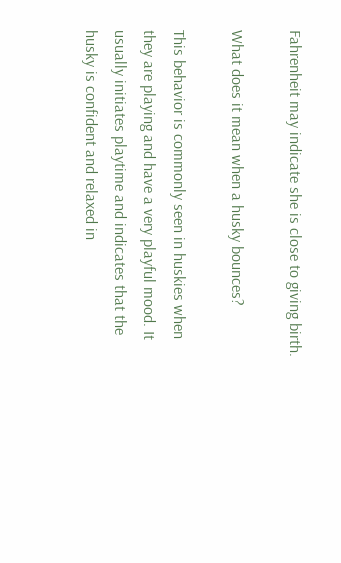Fahrenheit may indicate she is close to giving birth.

What does it mean when a husky bounces?

This behavior is commonly seen in huskies when they are playing and have a very playful mood. It usually initiates playtime and indicates that the husky is confident and relaxed in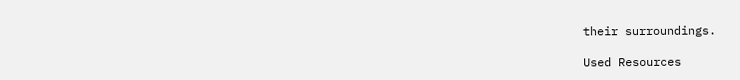their surroundings.

Used Resources